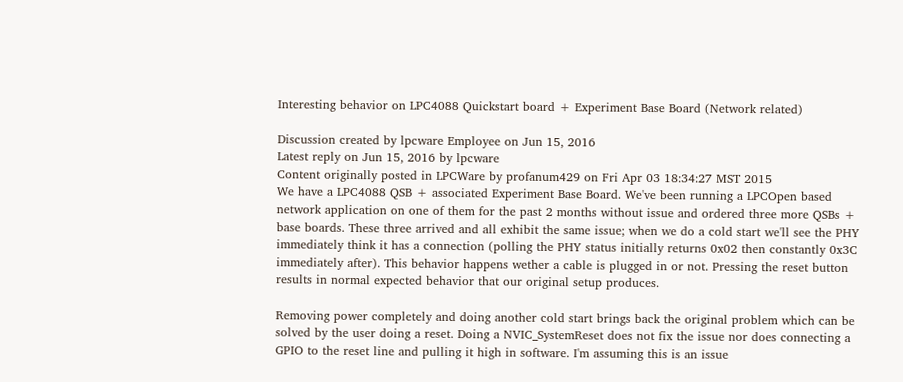Interesting behavior on LPC4088 Quickstart board + Experiment Base Board (Network related)

Discussion created by lpcware Employee on Jun 15, 2016
Latest reply on Jun 15, 2016 by lpcware
Content originally posted in LPCWare by profanum429 on Fri Apr 03 18:34:27 MST 2015
We have a LPC4088 QSB + associated Experiment Base Board. We've been running a LPCOpen based network application on one of them for the past 2 months without issue and ordered three more QSBs + base boards. These three arrived and all exhibit the same issue; when we do a cold start we'll see the PHY immediately think it has a connection (polling the PHY status initially returns 0x02 then constantly 0x3C immediately after). This behavior happens wether a cable is plugged in or not. Pressing the reset button results in normal expected behavior that our original setup produces.

Removing power completely and doing another cold start brings back the original problem which can be solved by the user doing a reset. Doing a NVIC_SystemReset does not fix the issue nor does connecting a GPIO to the reset line and pulling it high in software. I'm assuming this is an issue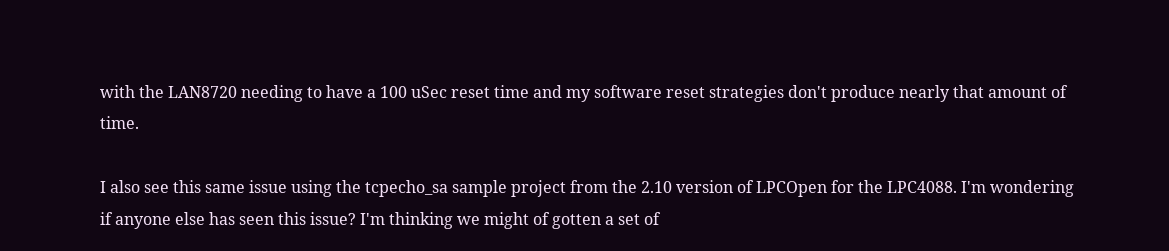with the LAN8720 needing to have a 100 uSec reset time and my software reset strategies don't produce nearly that amount of time.

I also see this same issue using the tcpecho_sa sample project from the 2.10 version of LPCOpen for the LPC4088. I'm wondering if anyone else has seen this issue? I'm thinking we might of gotten a set of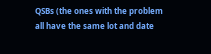QSBs (the ones with the problem all have the same lot and date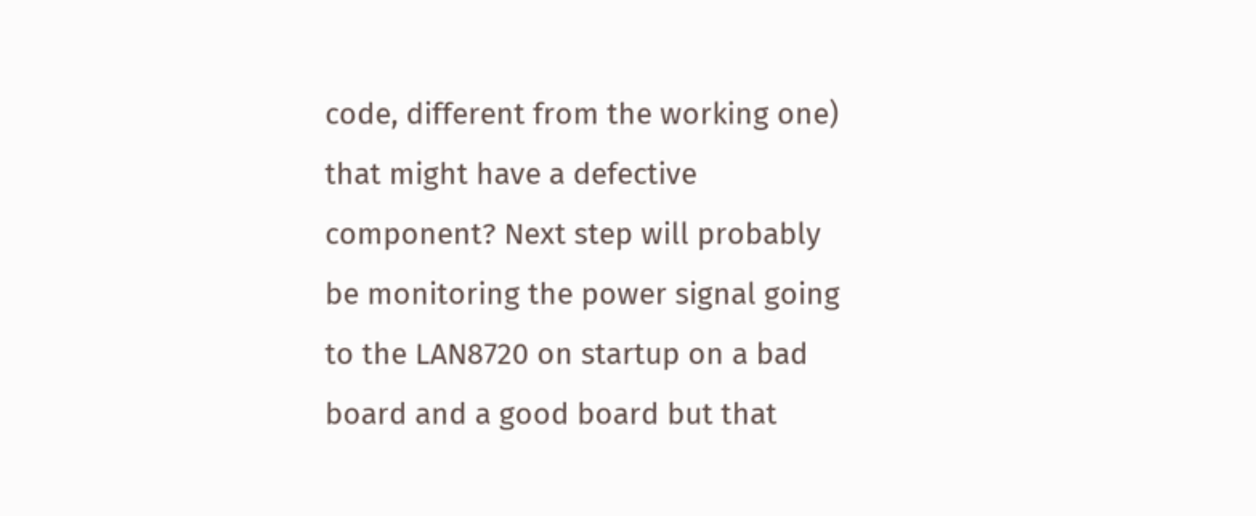code, different from the working one) that might have a defective component? Next step will probably be monitoring the power signal going to the LAN8720 on startup on a bad board and a good board but that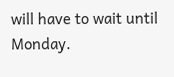will have to wait until Monday.